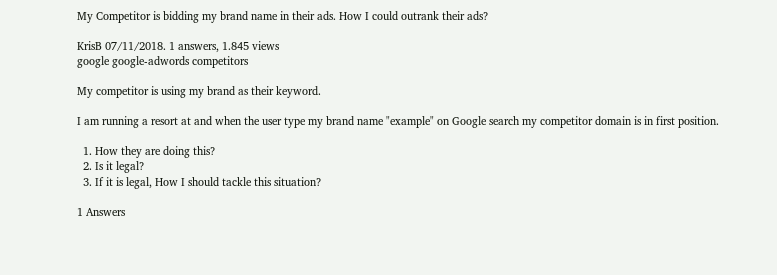My Competitor is bidding my brand name in their ads. How I could outrank their ads?

KrisB 07/11/2018. 1 answers, 1.845 views
google google-adwords competitors

My competitor is using my brand as their keyword.

I am running a resort at and when the user type my brand name "example" on Google search my competitor domain is in first position.

  1. How they are doing this?
  2. Is it legal?
  3. If it is legal, How I should tackle this situation?

1 Answers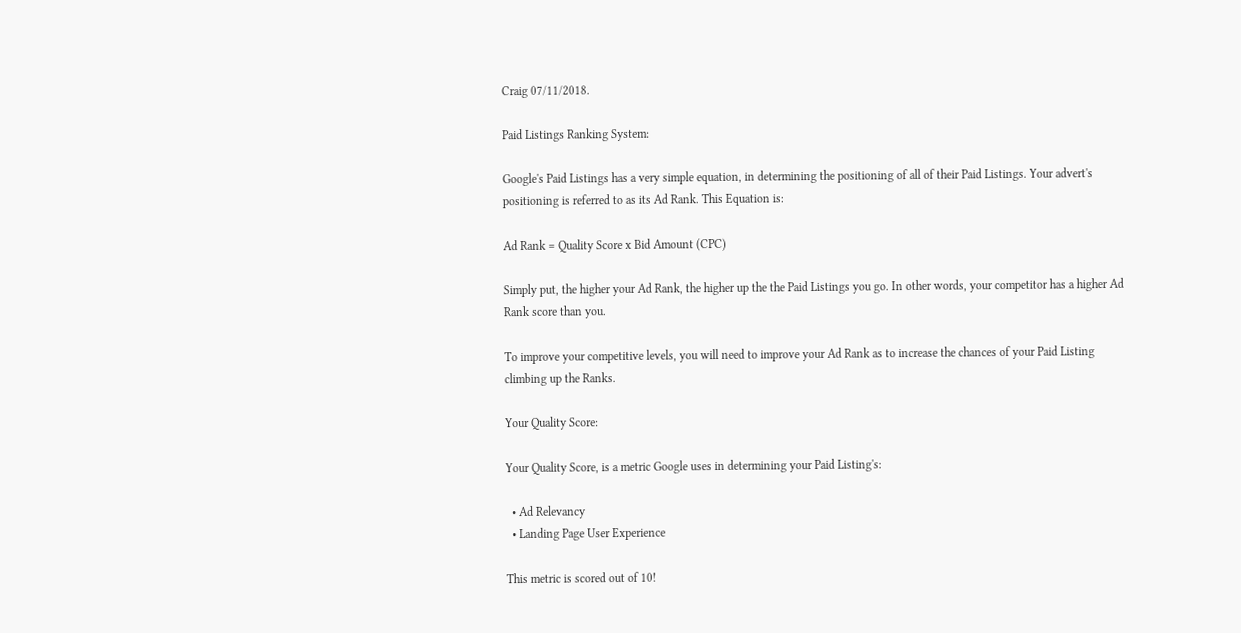Craig 07/11/2018.

Paid Listings Ranking System:

Google's Paid Listings has a very simple equation, in determining the positioning of all of their Paid Listings. Your advert's positioning is referred to as its Ad Rank. This Equation is:

Ad Rank = Quality Score x Bid Amount (CPC)

Simply put, the higher your Ad Rank, the higher up the the Paid Listings you go. In other words, your competitor has a higher Ad Rank score than you.

To improve your competitive levels, you will need to improve your Ad Rank as to increase the chances of your Paid Listing climbing up the Ranks.

Your Quality Score:

Your Quality Score, is a metric Google uses in determining your Paid Listing's:

  • Ad Relevancy
  • Landing Page User Experience

This metric is scored out of 10!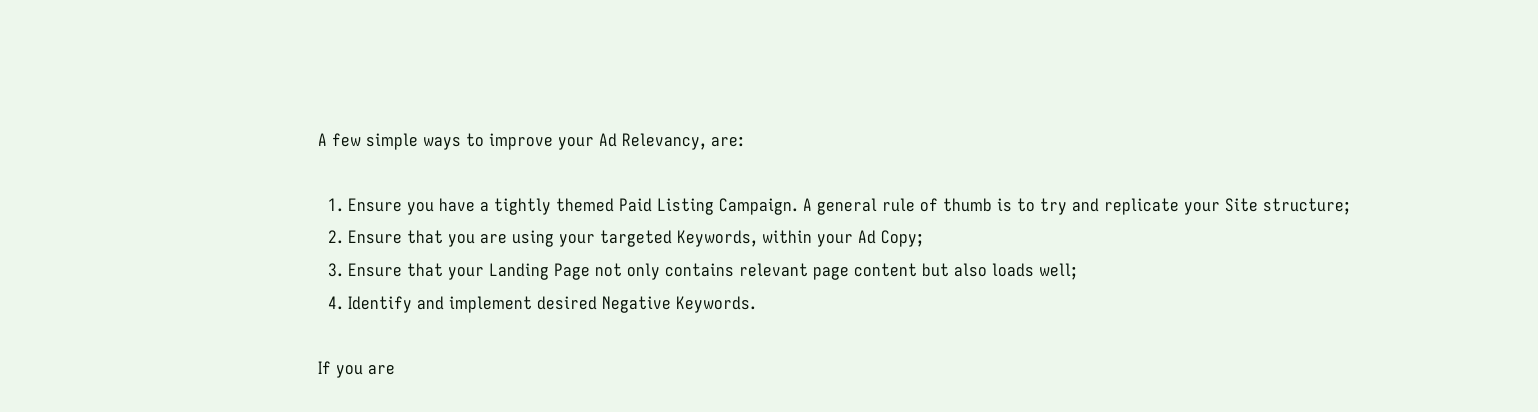A few simple ways to improve your Ad Relevancy, are:

  1. Ensure you have a tightly themed Paid Listing Campaign. A general rule of thumb is to try and replicate your Site structure;
  2. Ensure that you are using your targeted Keywords, within your Ad Copy;
  3. Ensure that your Landing Page not only contains relevant page content but also loads well;
  4. Identify and implement desired Negative Keywords.

If you are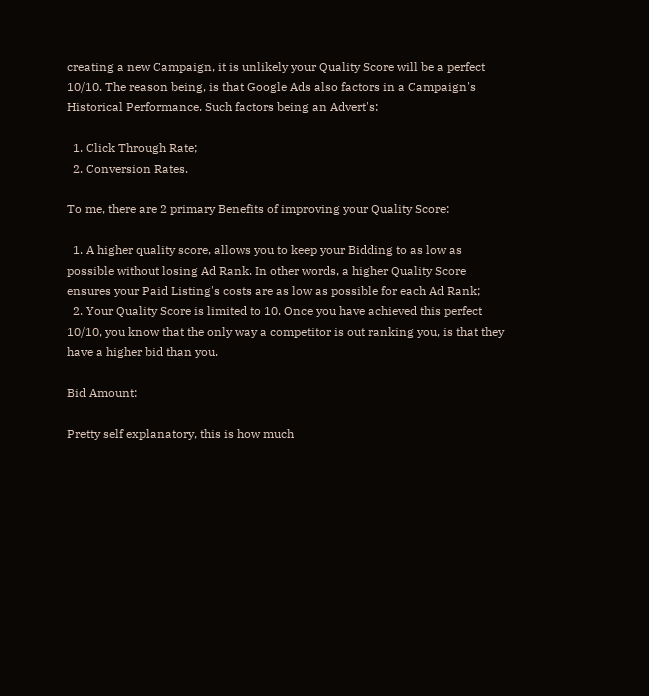creating a new Campaign, it is unlikely your Quality Score will be a perfect 10/10. The reason being, is that Google Ads also factors in a Campaign's Historical Performance. Such factors being an Advert's:

  1. Click Through Rate;
  2. Conversion Rates.

To me, there are 2 primary Benefits of improving your Quality Score:

  1. A higher quality score, allows you to keep your Bidding to as low as possible without losing Ad Rank. In other words, a higher Quality Score ensures your Paid Listing's costs are as low as possible for each Ad Rank;
  2. Your Quality Score is limited to 10. Once you have achieved this perfect 10/10, you know that the only way a competitor is out ranking you, is that they have a higher bid than you.

Bid Amount:

Pretty self explanatory, this is how much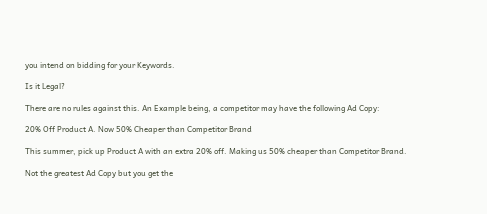you intend on bidding for your Keywords.

Is it Legal?

There are no rules against this. An Example being, a competitor may have the following Ad Copy:

20% Off Product A. Now 50% Cheaper than Competitor Brand

This summer, pick up Product A with an extra 20% off. Making us 50% cheaper than Competitor Brand.

Not the greatest Ad Copy but you get the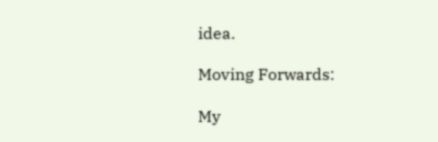idea.

Moving Forwards:

My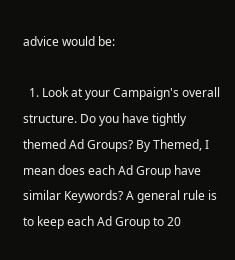advice would be:

  1. Look at your Campaign's overall structure. Do you have tightly themed Ad Groups? By Themed, I mean does each Ad Group have similar Keywords? A general rule is to keep each Ad Group to 20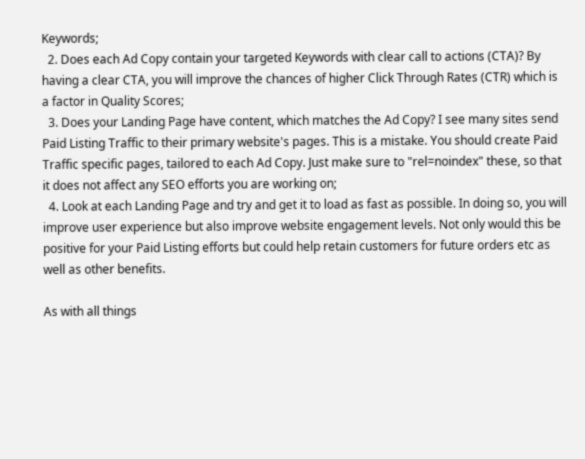Keywords;
  2. Does each Ad Copy contain your targeted Keywords with clear call to actions (CTA)? By having a clear CTA, you will improve the chances of higher Click Through Rates (CTR) which is a factor in Quality Scores;
  3. Does your Landing Page have content, which matches the Ad Copy? I see many sites send Paid Listing Traffic to their primary website's pages. This is a mistake. You should create Paid Traffic specific pages, tailored to each Ad Copy. Just make sure to "rel=noindex" these, so that it does not affect any SEO efforts you are working on;
  4. Look at each Landing Page and try and get it to load as fast as possible. In doing so, you will improve user experience but also improve website engagement levels. Not only would this be positive for your Paid Listing efforts but could help retain customers for future orders etc as well as other benefits.

As with all things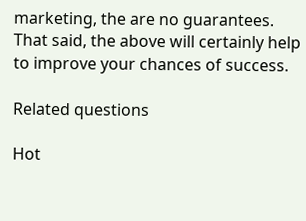marketing, the are no guarantees. That said, the above will certainly help to improve your chances of success.

Related questions

Hot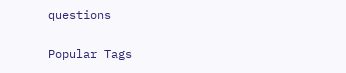questions


Popular Tags